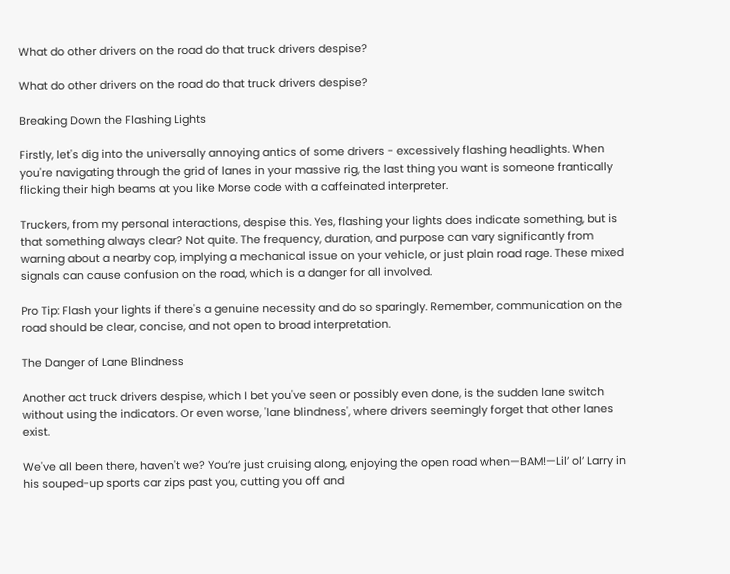What do other drivers on the road do that truck drivers despise?

What do other drivers on the road do that truck drivers despise?

Breaking Down the Flashing Lights

Firstly, let's dig into the universally annoying antics of some drivers - excessively flashing headlights. When you're navigating through the grid of lanes in your massive rig, the last thing you want is someone frantically flicking their high beams at you like Morse code with a caffeinated interpreter.

Truckers, from my personal interactions, despise this. Yes, flashing your lights does indicate something, but is that something always clear? Not quite. The frequency, duration, and purpose can vary significantly from warning about a nearby cop, implying a mechanical issue on your vehicle, or just plain road rage. These mixed signals can cause confusion on the road, which is a danger for all involved.

Pro Tip: Flash your lights if there's a genuine necessity and do so sparingly. Remember, communication on the road should be clear, concise, and not open to broad interpretation.

The Danger of Lane Blindness

Another act truck drivers despise, which I bet you've seen or possibly even done, is the sudden lane switch without using the indicators. Or even worse, 'lane blindness', where drivers seemingly forget that other lanes exist.

We've all been there, haven't we? You’re just cruising along, enjoying the open road when—BAM!—Lil’ ol’ Larry in his souped-up sports car zips past you, cutting you off and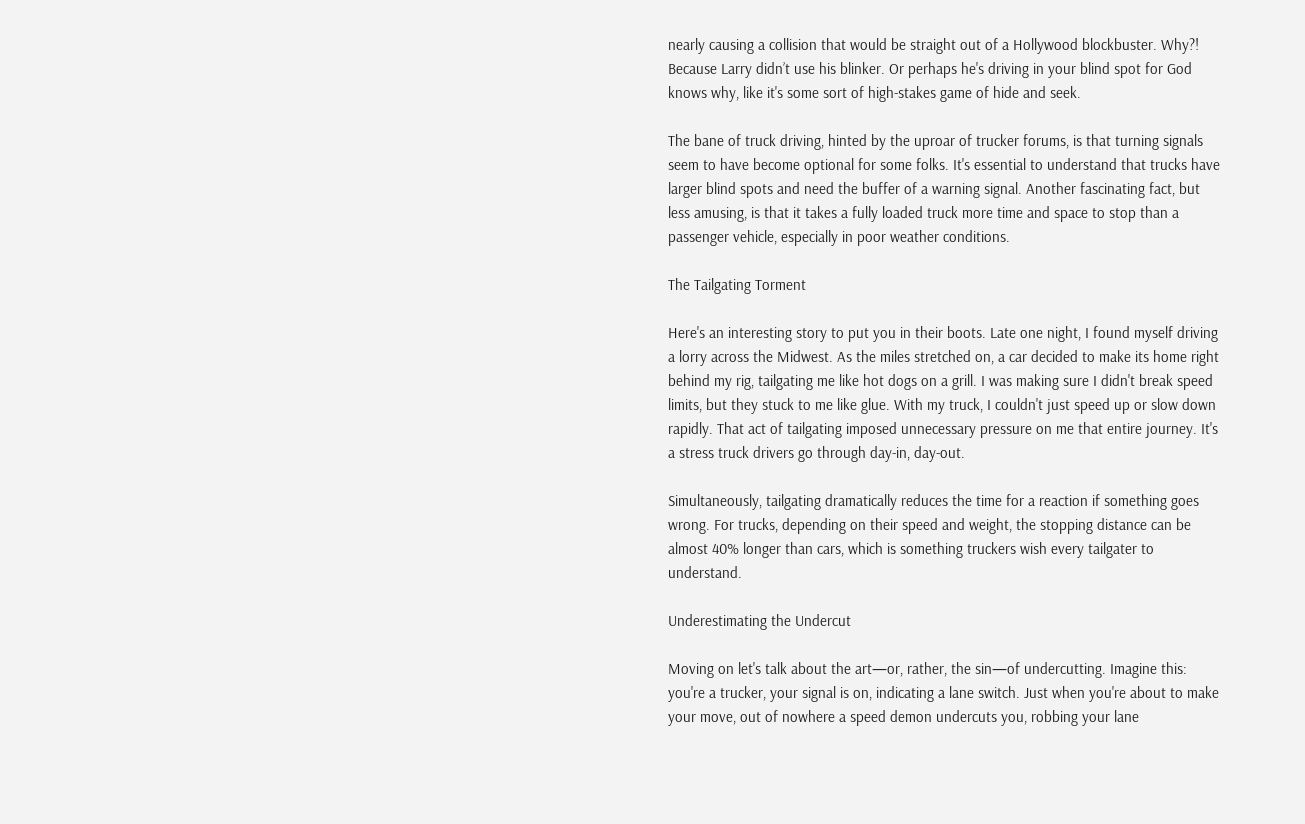nearly causing a collision that would be straight out of a Hollywood blockbuster. Why?! Because Larry didn’t use his blinker. Or perhaps he's driving in your blind spot for God knows why, like it's some sort of high-stakes game of hide and seek.

The bane of truck driving, hinted by the uproar of trucker forums, is that turning signals seem to have become optional for some folks. It's essential to understand that trucks have larger blind spots and need the buffer of a warning signal. Another fascinating fact, but less amusing, is that it takes a fully loaded truck more time and space to stop than a passenger vehicle, especially in poor weather conditions.

The Tailgating Torment

Here's an interesting story to put you in their boots. Late one night, I found myself driving a lorry across the Midwest. As the miles stretched on, a car decided to make its home right behind my rig, tailgating me like hot dogs on a grill. I was making sure I didn't break speed limits, but they stuck to me like glue. With my truck, I couldn't just speed up or slow down rapidly. That act of tailgating imposed unnecessary pressure on me that entire journey. It's a stress truck drivers go through day-in, day-out.

Simultaneously, tailgating dramatically reduces the time for a reaction if something goes wrong. For trucks, depending on their speed and weight, the stopping distance can be almost 40% longer than cars, which is something truckers wish every tailgater to understand.

Underestimating the Undercut

Moving on let's talk about the art—or, rather, the sin—of undercutting. Imagine this: you're a trucker, your signal is on, indicating a lane switch. Just when you're about to make your move, out of nowhere a speed demon undercuts you, robbing your lane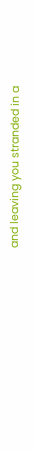and leaving you stranded in a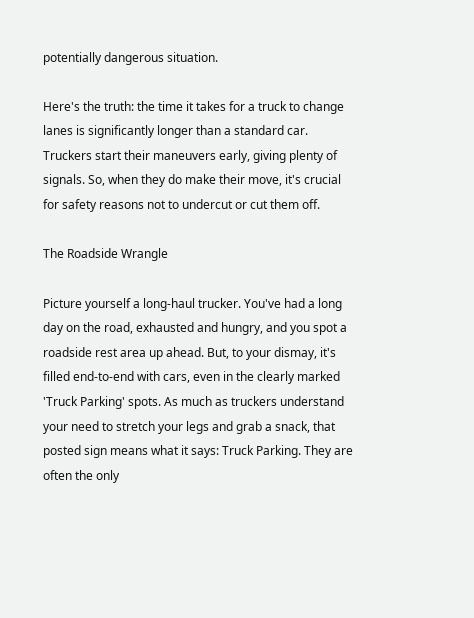potentially dangerous situation.

Here's the truth: the time it takes for a truck to change lanes is significantly longer than a standard car. Truckers start their maneuvers early, giving plenty of signals. So, when they do make their move, it's crucial for safety reasons not to undercut or cut them off.

The Roadside Wrangle

Picture yourself a long-haul trucker. You've had a long day on the road, exhausted and hungry, and you spot a roadside rest area up ahead. But, to your dismay, it's filled end-to-end with cars, even in the clearly marked 'Truck Parking' spots. As much as truckers understand your need to stretch your legs and grab a snack, that posted sign means what it says: Truck Parking. They are often the only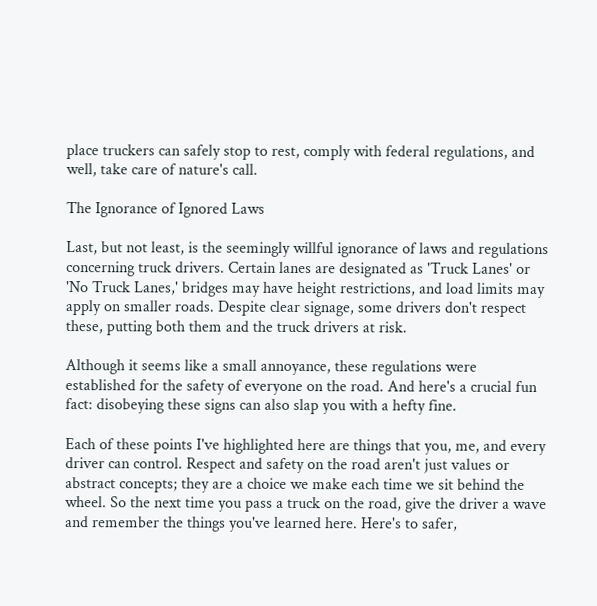place truckers can safely stop to rest, comply with federal regulations, and well, take care of nature's call.

The Ignorance of Ignored Laws

Last, but not least, is the seemingly willful ignorance of laws and regulations concerning truck drivers. Certain lanes are designated as 'Truck Lanes' or 'No Truck Lanes,' bridges may have height restrictions, and load limits may apply on smaller roads. Despite clear signage, some drivers don't respect these, putting both them and the truck drivers at risk.

Although it seems like a small annoyance, these regulations were established for the safety of everyone on the road. And here's a crucial fun fact: disobeying these signs can also slap you with a hefty fine.

Each of these points I've highlighted here are things that you, me, and every driver can control. Respect and safety on the road aren't just values or abstract concepts; they are a choice we make each time we sit behind the wheel. So the next time you pass a truck on the road, give the driver a wave and remember the things you've learned here. Here's to safer,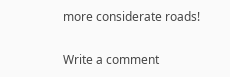more considerate roads!


Write a comment